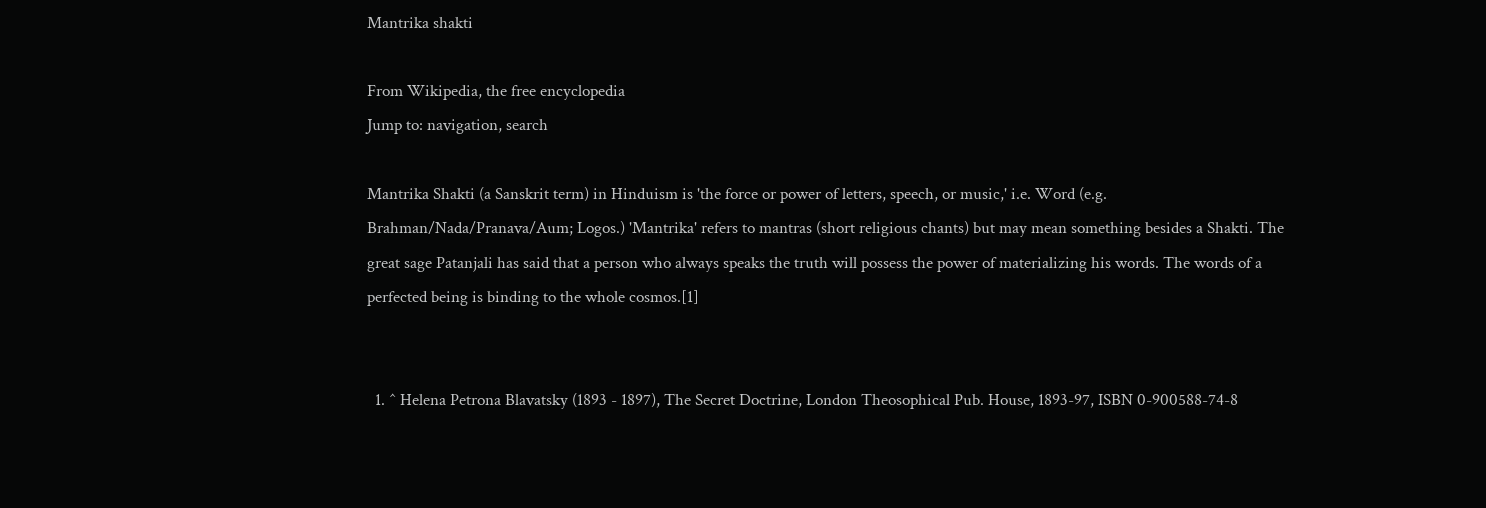Mantrika shakti

From Wikipedia, the free encyclopedia
Jump to: navigation, search

Mantrika Shakti (a Sanskrit term) in Hinduism is 'the force or power of letters, speech, or music,' i.e. Word (e.g. Brahman/Nada/Pranava/Aum; Logos.) 'Mantrika' refers to mantras (short religious chants) but may mean something besides a Shakti. The great sage Patanjali has said that a person who always speaks the truth will possess the power of materializing his words. The words of a perfected being is binding to the whole cosmos.[1]


  1. ^ Helena Petrona Blavatsky (1893 - 1897), The Secret Doctrine, London Theosophical Pub. House, 1893-97, ISBN 0-900588-74-8